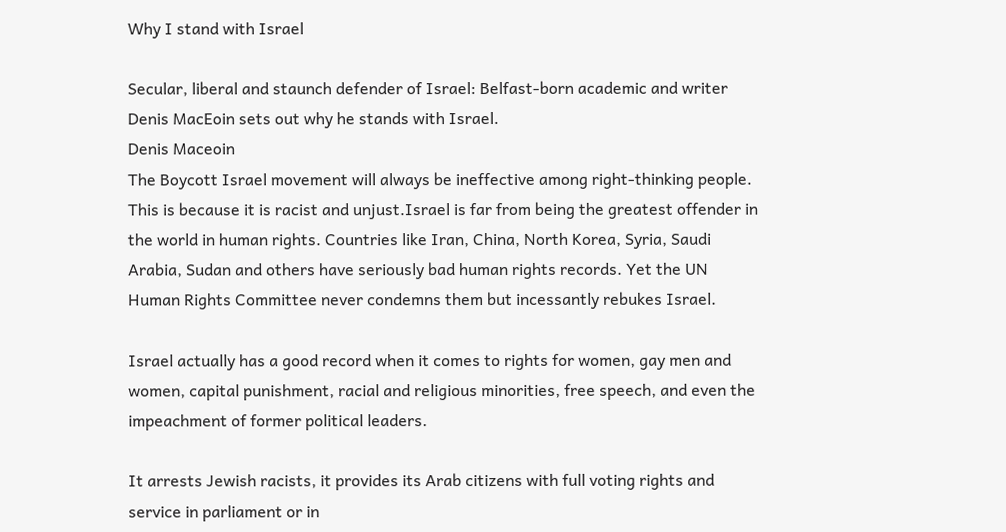Why I stand with Israel

Secular, liberal and staunch defender of Israel: Belfast-born academic and writer Denis MacEoin sets out why he stands with Israel.
Denis Maceoin
The Boycott Israel movement will always be ineffective among right-thinking people. This is because it is racist and unjust.Israel is far from being the greatest offender in the world in human rights. Countries like Iran, China, North Korea, Syria, Saudi Arabia, Sudan and others have seriously bad human rights records. Yet the UN Human Rights Committee never condemns them but incessantly rebukes Israel.

Israel actually has a good record when it comes to rights for women, gay men and women, capital punishment, racial and religious minorities, free speech, and even the impeachment of former political leaders.

It arrests Jewish racists, it provides its Arab citizens with full voting rights and service in parliament or in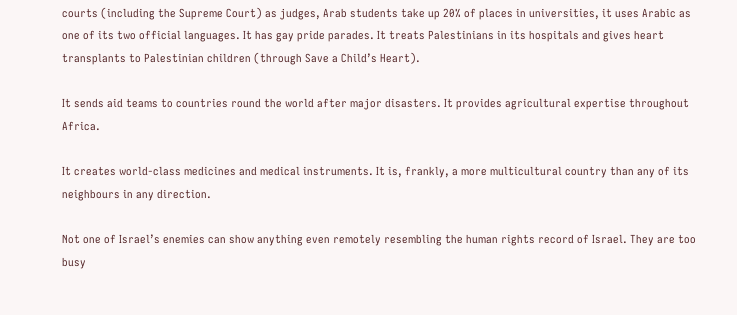courts (including the Supreme Court) as judges, Arab students take up 20% of places in universities, it uses Arabic as one of its two official languages. It has gay pride parades. It treats Palestinians in its hospitals and gives heart transplants to Palestinian children (through Save a Child’s Heart).

It sends aid teams to countries round the world after major disasters. It provides agricultural expertise throughout Africa.

It creates world-class medicines and medical instruments. It is, frankly, a more multicultural country than any of its neighbours in any direction.

Not one of Israel’s enemies can show anything even remotely resembling the human rights record of Israel. They are too busy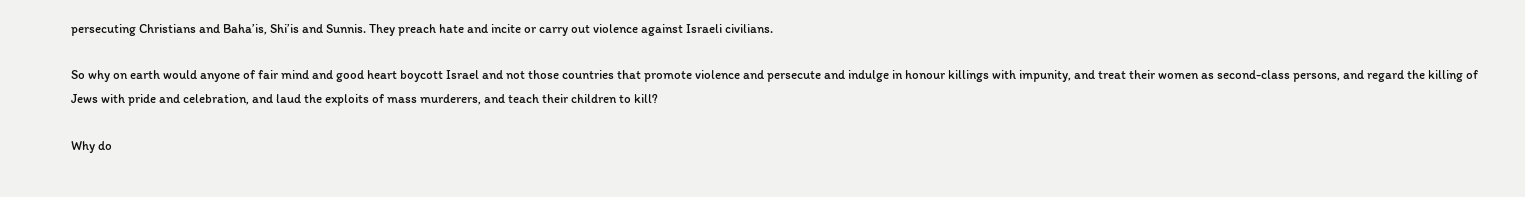persecuting Christians and Baha’is, Shi’is and Sunnis. They preach hate and incite or carry out violence against Israeli civilians.

So why on earth would anyone of fair mind and good heart boycott Israel and not those countries that promote violence and persecute and indulge in honour killings with impunity, and treat their women as second-class persons, and regard the killing of Jews with pride and celebration, and laud the exploits of mass murderers, and teach their children to kill?

Why do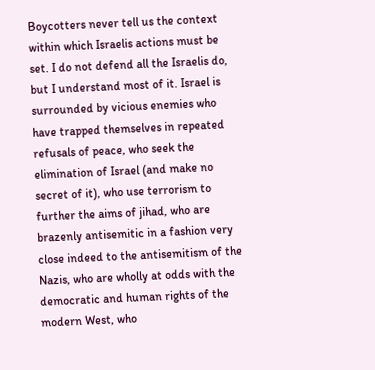Boycotters never tell us the context within which Israelis actions must be set. I do not defend all the Israelis do, but I understand most of it. Israel is surrounded by vicious enemies who have trapped themselves in repeated refusals of peace, who seek the elimination of Israel (and make no secret of it), who use terrorism to further the aims of jihad, who are brazenly antisemitic in a fashion very close indeed to the antisemitism of the Nazis, who are wholly at odds with the democratic and human rights of the modern West, who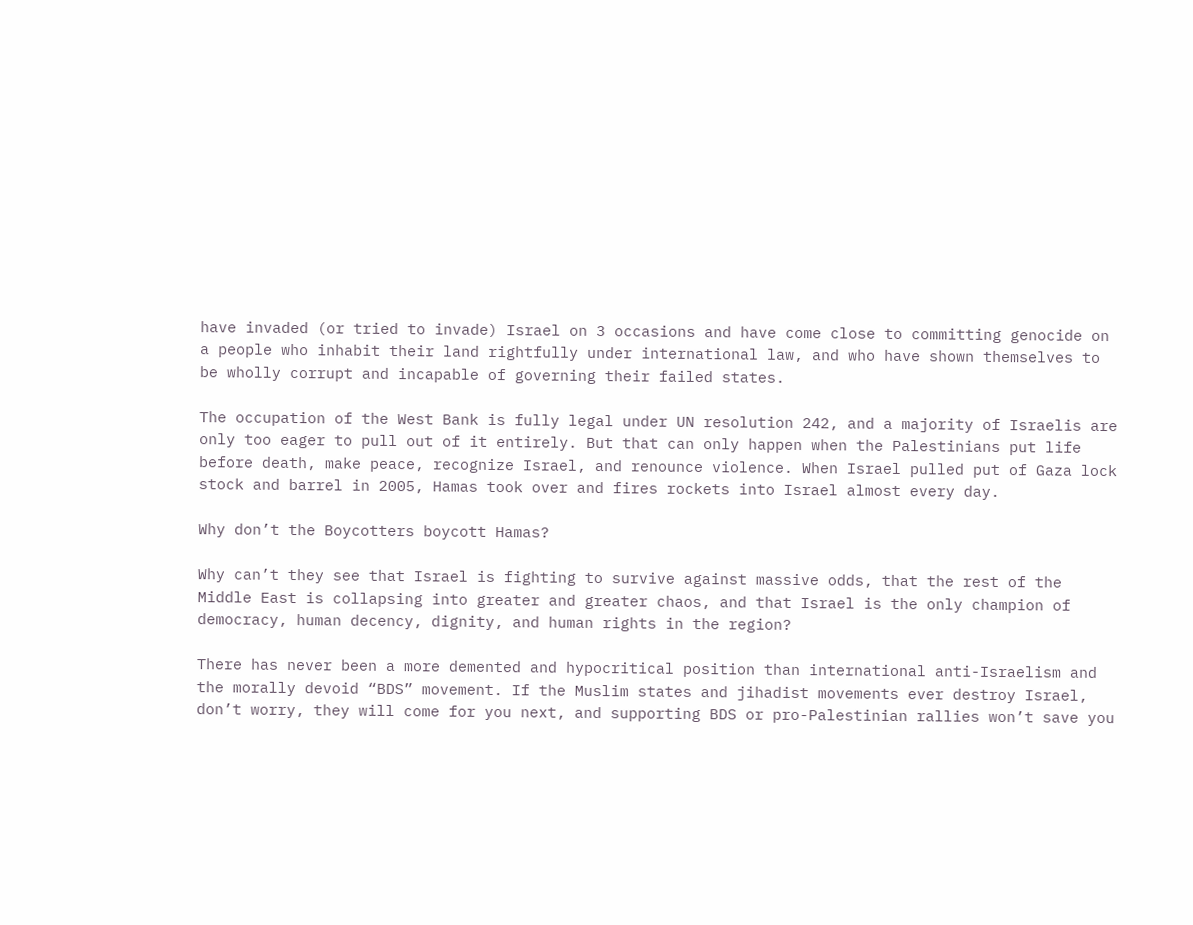have invaded (or tried to invade) Israel on 3 occasions and have come close to committing genocide on a people who inhabit their land rightfully under international law, and who have shown themselves to be wholly corrupt and incapable of governing their failed states.

The occupation of the West Bank is fully legal under UN resolution 242, and a majority of Israelis are only too eager to pull out of it entirely. But that can only happen when the Palestinians put life before death, make peace, recognize Israel, and renounce violence. When Israel pulled put of Gaza lock stock and barrel in 2005, Hamas took over and fires rockets into Israel almost every day.

Why don’t the Boycotters boycott Hamas?

Why can’t they see that Israel is fighting to survive against massive odds, that the rest of the Middle East is collapsing into greater and greater chaos, and that Israel is the only champion of democracy, human decency, dignity, and human rights in the region?

There has never been a more demented and hypocritical position than international anti-Israelism and the morally devoid “BDS” movement. If the Muslim states and jihadist movements ever destroy Israel, don’t worry, they will come for you next, and supporting BDS or pro-Palestinian rallies won’t save you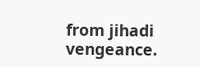from jihadi vengeance.